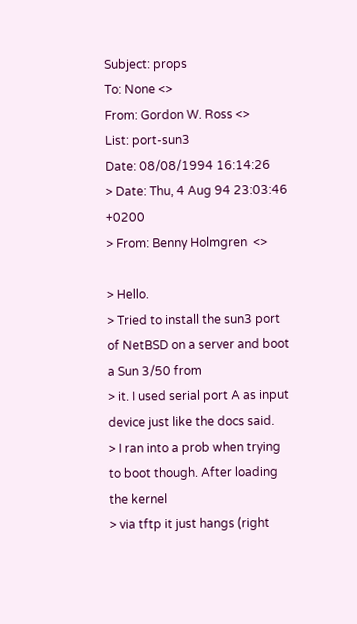Subject: props
To: None <>
From: Gordon W. Ross <>
List: port-sun3
Date: 08/08/1994 16:14:26
> Date: Thu, 4 Aug 94 23:03:46 +0200
> From: Benny Holmgren  <>

> Hello.
> Tried to install the sun3 port of NetBSD on a server and boot a Sun 3/50 from
> it. I used serial port A as input device just like the docs said.
> I ran into a prob when trying to boot though. After loading the kernel
> via tftp it just hangs (right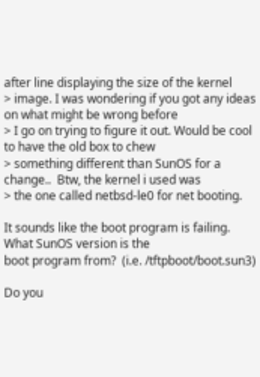after line displaying the size of the kernel
> image. I was wondering if you got any ideas on what might be wrong before
> I go on trying to figure it out. Would be cool to have the old box to chew
> something different than SunOS for a change..  Btw, the kernel i used was
> the one called netbsd-le0 for net booting.

It sounds like the boot program is failing.  What SunOS version is the
boot program from?  (i.e. /tftpboot/boot.sun3)

Do you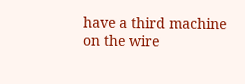have a third machine on the wire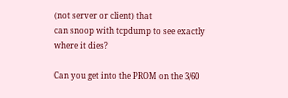(not server or client) that
can snoop with tcpdump to see exactly where it dies?

Can you get into the PROM on the 3/60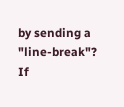by sending a "line-break"?
If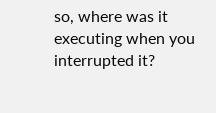so, where was it executing when you interrupted it?